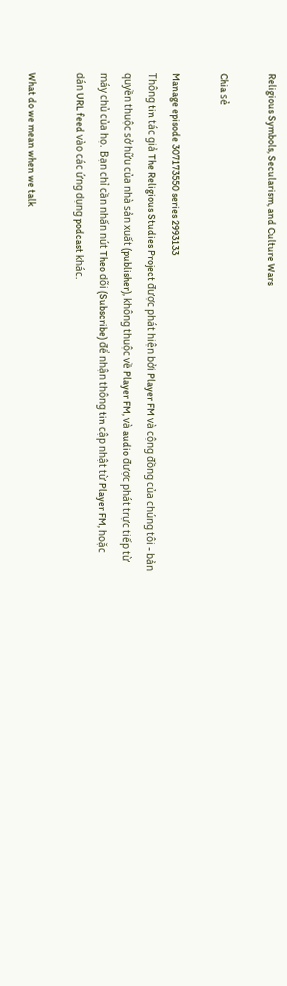Religious Symbols, Secularism, and Culture Wars

Chia sẻ

Manage episode 307173550 series 2993133
Thông tin tác giả The Religious Studies Project được phát hiện bởi Player FM và cộng đồng của chúng tôi - bản quyền thuộc sở hữu của nhà sản xuất (publisher), không thuộc về Player FM, và audio được phát trực tiếp từ máy chủ của họ. Bạn chỉ cần nhấn nút Theo dõi (Subscribe) để nhận thông tin cập nhật từ Player FM, hoặc dán URL feed vào các ứng dụng podcast khác.

What do we mean when we talk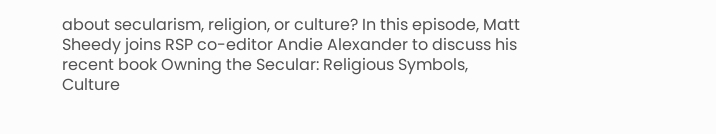about secularism, religion, or culture? In this episode, Matt Sheedy joins RSP co-editor Andie Alexander to discuss his recent book Owning the Secular: Religious Symbols, Culture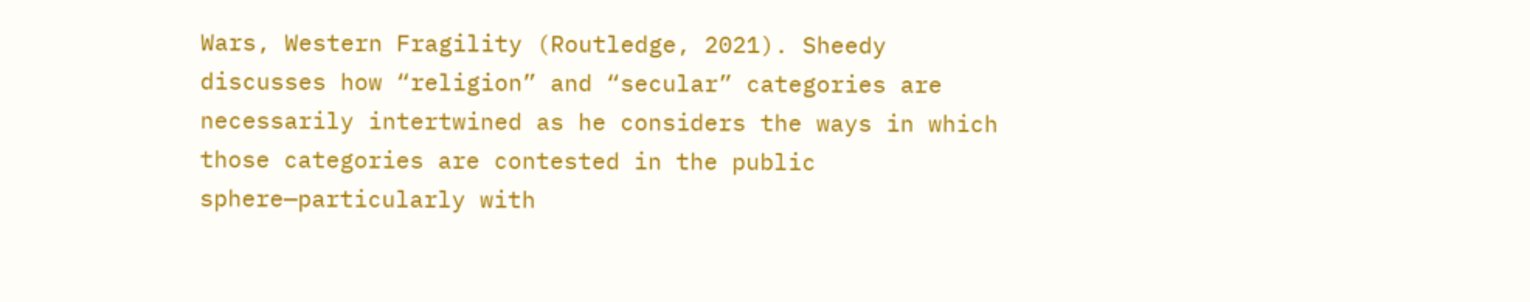Wars, Western Fragility (Routledge, 2021). Sheedy discusses how “religion” and “secular” categories are necessarily intertwined as he considers the ways in which those categories are contested in the public sphere—particularly with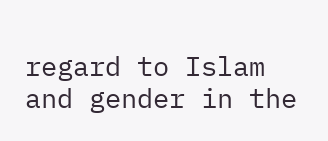regard to Islam and gender in the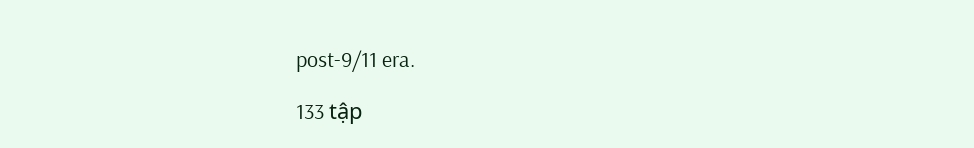post-9/11 era.

133 tập